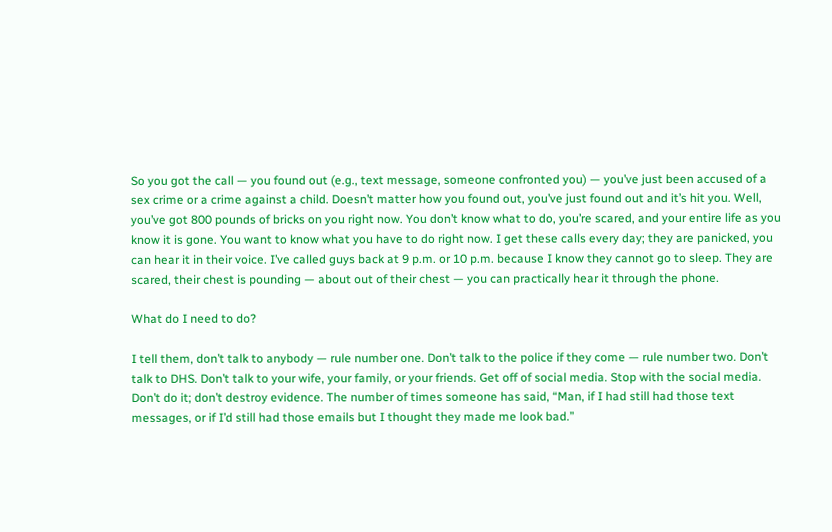So you got the call — you found out (e.g., text message, someone confronted you) — you’ve just been accused of a sex crime or a crime against a child. Doesn’t matter how you found out, you’ve just found out and it’s hit you. Well, you’ve got 800 pounds of bricks on you right now. You don’t know what to do, you’re scared, and your entire life as you know it is gone. You want to know what you have to do right now. I get these calls every day; they are panicked, you can hear it in their voice. I’ve called guys back at 9 p.m. or 10 p.m. because I know they cannot go to sleep. They are scared, their chest is pounding — about out of their chest — you can practically hear it through the phone.

What do I need to do?

I tell them, don’t talk to anybody — rule number one. Don’t talk to the police if they come — rule number two. Don’t talk to DHS. Don’t talk to your wife, your family, or your friends. Get off of social media. Stop with the social media. Don’t do it; don’t destroy evidence. The number of times someone has said, “Man, if I had still had those text messages, or if I’d still had those emails but I thought they made me look bad.”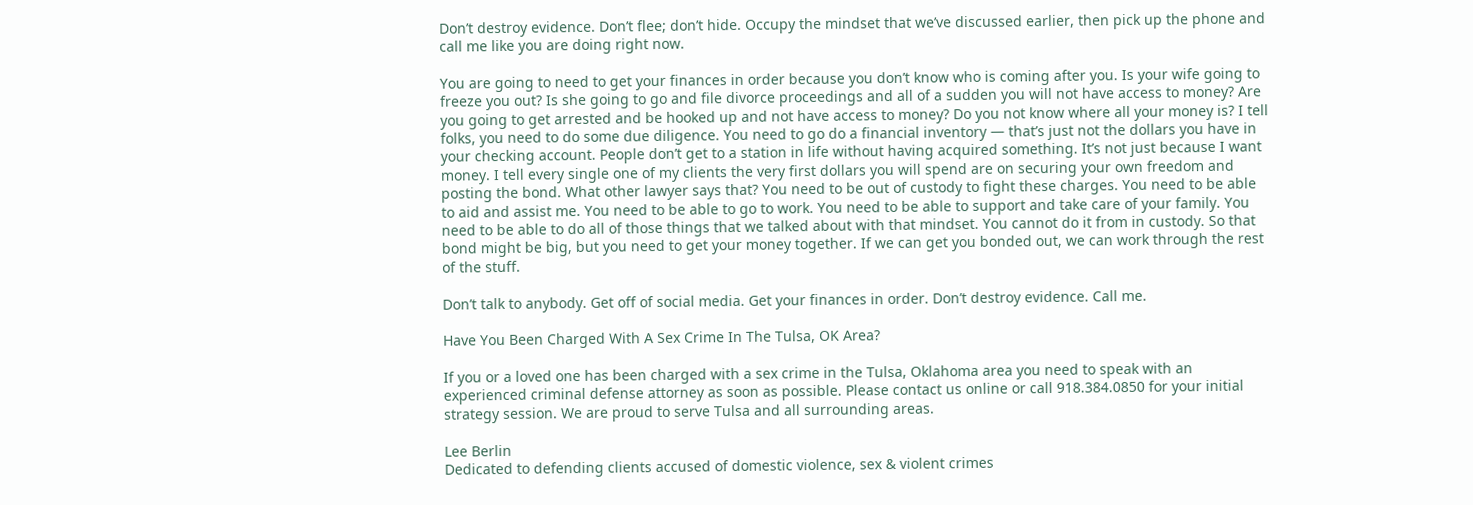Don’t destroy evidence. Don’t flee; don’t hide. Occupy the mindset that we’ve discussed earlier, then pick up the phone and call me like you are doing right now.

You are going to need to get your finances in order because you don’t know who is coming after you. Is your wife going to freeze you out? Is she going to go and file divorce proceedings and all of a sudden you will not have access to money? Are you going to get arrested and be hooked up and not have access to money? Do you not know where all your money is? I tell folks, you need to do some due diligence. You need to go do a financial inventory — that’s just not the dollars you have in your checking account. People don’t get to a station in life without having acquired something. It’s not just because I want money. I tell every single one of my clients the very first dollars you will spend are on securing your own freedom and posting the bond. What other lawyer says that? You need to be out of custody to fight these charges. You need to be able to aid and assist me. You need to be able to go to work. You need to be able to support and take care of your family. You need to be able to do all of those things that we talked about with that mindset. You cannot do it from in custody. So that bond might be big, but you need to get your money together. If we can get you bonded out, we can work through the rest of the stuff.

Don’t talk to anybody. Get off of social media. Get your finances in order. Don’t destroy evidence. Call me.

Have You Been Charged With A Sex Crime In The Tulsa, OK Area?

If you or a loved one has been charged with a sex crime in the Tulsa, Oklahoma area you need to speak with an experienced criminal defense attorney as soon as possible. Please contact us online or call 918.384.0850 for your initial strategy session. We are proud to serve Tulsa and all surrounding areas.

Lee Berlin
Dedicated to defending clients accused of domestic violence, sex & violent crimes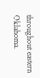throughout eastern Oklahoma.